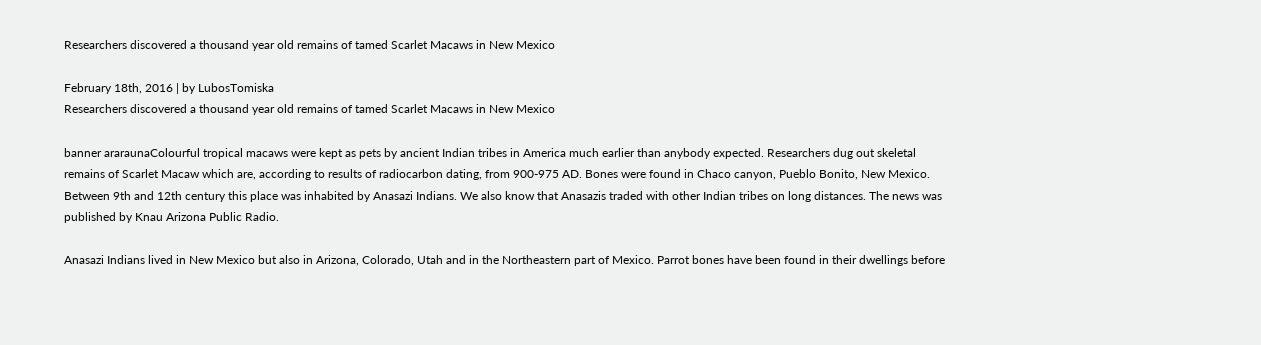Researchers discovered a thousand year old remains of tamed Scarlet Macaws in New Mexico

February 18th, 2016 | by LubosTomiska
Researchers discovered a thousand year old remains of tamed Scarlet Macaws in New Mexico

banner araraunaColourful tropical macaws were kept as pets by ancient Indian tribes in America much earlier than anybody expected. Researchers dug out skeletal remains of Scarlet Macaw which are, according to results of radiocarbon dating, from 900-975 AD. Bones were found in Chaco canyon, Pueblo Bonito, New Mexico. Between 9th and 12th century this place was inhabited by Anasazi Indians. We also know that Anasazis traded with other Indian tribes on long distances. The news was published by Knau Arizona Public Radio.

Anasazi Indians lived in New Mexico but also in Arizona, Colorado, Utah and in the Northeastern part of Mexico. Parrot bones have been found in their dwellings before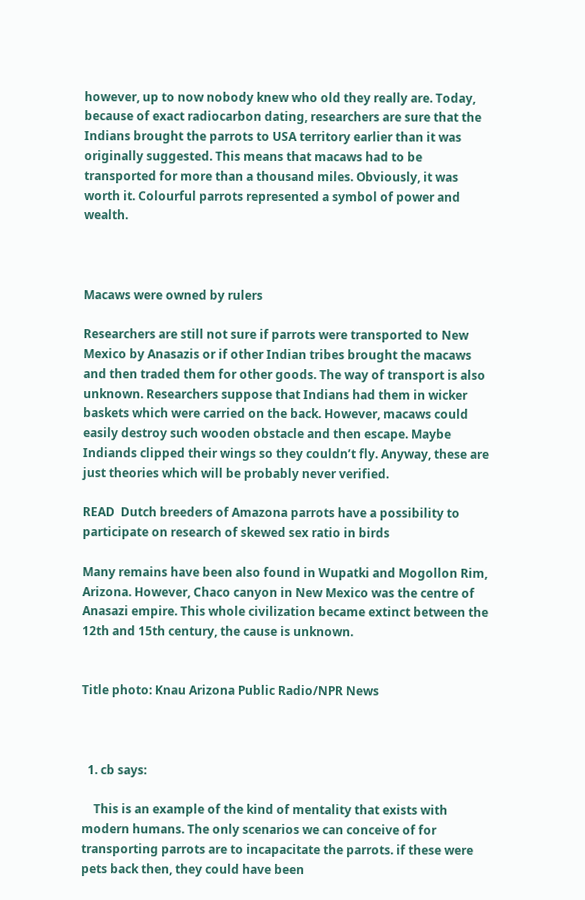however, up to now nobody knew who old they really are. Today, because of exact radiocarbon dating, researchers are sure that the Indians brought the parrots to USA territory earlier than it was originally suggested. This means that macaws had to be transported for more than a thousand miles. Obviously, it was worth it. Colourful parrots represented a symbol of power and wealth.



Macaws were owned by rulers

Researchers are still not sure if parrots were transported to New Mexico by Anasazis or if other Indian tribes brought the macaws and then traded them for other goods. The way of transport is also unknown. Researchers suppose that Indians had them in wicker baskets which were carried on the back. However, macaws could easily destroy such wooden obstacle and then escape. Maybe Indiands clipped their wings so they couldn’t fly. Anyway, these are just theories which will be probably never verified.

READ  Dutch breeders of Amazona parrots have a possibility to participate on research of skewed sex ratio in birds

Many remains have been also found in Wupatki and Mogollon Rim, Arizona. However, Chaco canyon in New Mexico was the centre of Anasazi empire. This whole civilization became extinct between the 12th and 15th century, the cause is unknown.


Title photo: Knau Arizona Public Radio/NPR News



  1. cb says:

    This is an example of the kind of mentality that exists with modern humans. The only scenarios we can conceive of for transporting parrots are to incapacitate the parrots. if these were pets back then, they could have been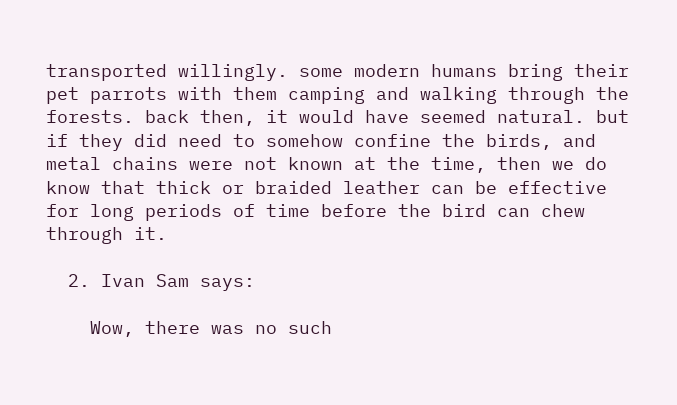transported willingly. some modern humans bring their pet parrots with them camping and walking through the forests. back then, it would have seemed natural. but if they did need to somehow confine the birds, and metal chains were not known at the time, then we do know that thick or braided leather can be effective for long periods of time before the bird can chew through it.

  2. Ivan Sam says:

    Wow, there was no such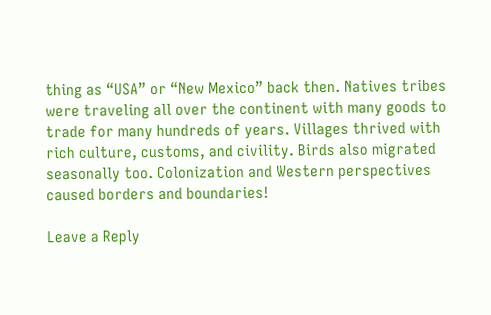thing as “USA” or “New Mexico” back then. Natives tribes were traveling all over the continent with many goods to trade for many hundreds of years. Villages thrived with rich culture, customs, and civility. Birds also migrated seasonally too. Colonization and Western perspectives caused borders and boundaries!

Leave a Reply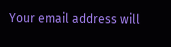Your email address will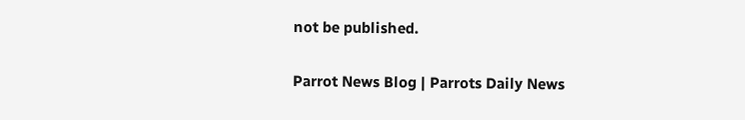not be published.

Parrot News Blog | Parrots Daily News